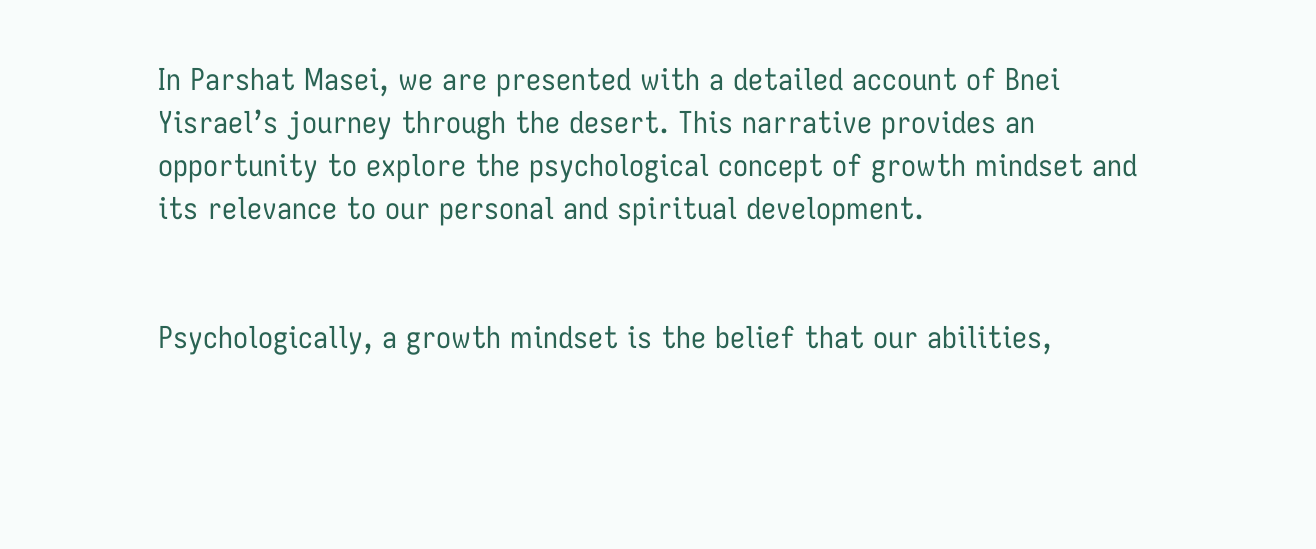In Parshat Masei, we are presented with a detailed account of Bnei Yisrael’s journey through the desert. This narrative provides an opportunity to explore the psychological concept of growth mindset and its relevance to our personal and spiritual development.


Psychologically, a growth mindset is the belief that our abilities,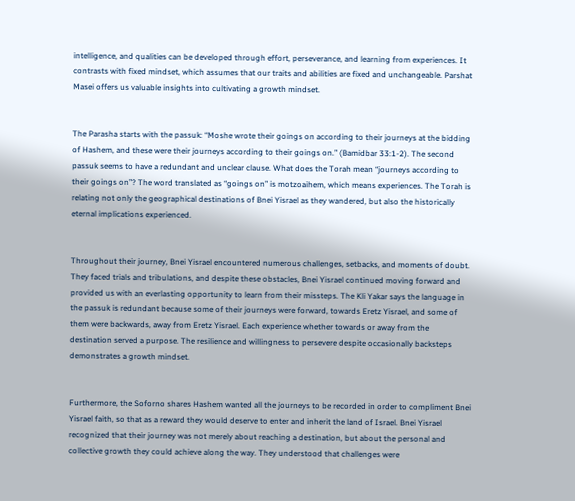intelligence, and qualities can be developed through effort, perseverance, and learning from experiences. It contrasts with fixed mindset, which assumes that our traits and abilities are fixed and unchangeable. Parshat Masei offers us valuable insights into cultivating a growth mindset.


The Parasha starts with the passuk: “Moshe wrote their goings on according to their journeys at the bidding of Hashem, and these were their journeys according to their goings on.” (Bamidbar 33:1-2). The second passuk seems to have a redundant and unclear clause. What does the Torah mean “journeys according to their goings on”? The word translated as “goings on” is motzoaihem, which means experiences. The Torah is relating not only the geographical destinations of Bnei Yisrael as they wandered, but also the historically eternal implications experienced.


Throughout their journey, Bnei Yisrael encountered numerous challenges, setbacks, and moments of doubt. They faced trials and tribulations, and despite these obstacles, Bnei Yisrael continued moving forward and provided us with an everlasting opportunity to learn from their missteps. The Kli Yakar says the language in the passuk is redundant because some of their journeys were forward, towards Eretz Yisrael, and some of them were backwards, away from Eretz Yisrael. Each experience whether towards or away from the destination served a purpose. The resilience and willingness to persevere despite occasionally backsteps demonstrates a growth mindset.


Furthermore, the Soforno shares Hashem wanted all the journeys to be recorded in order to compliment Bnei Yisrael faith, so that as a reward they would deserve to enter and inherit the land of Israel. Bnei Yisrael recognized that their journey was not merely about reaching a destination, but about the personal and collective growth they could achieve along the way. They understood that challenges were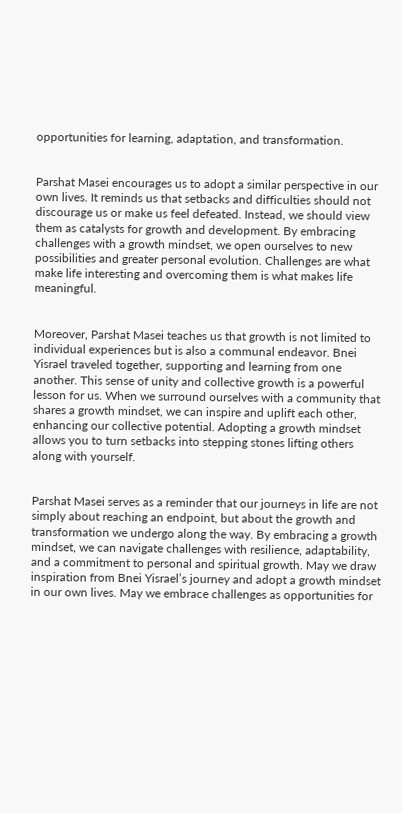opportunities for learning, adaptation, and transformation.


Parshat Masei encourages us to adopt a similar perspective in our own lives. It reminds us that setbacks and difficulties should not discourage us or make us feel defeated. Instead, we should view them as catalysts for growth and development. By embracing challenges with a growth mindset, we open ourselves to new possibilities and greater personal evolution. Challenges are what make life interesting and overcoming them is what makes life meaningful.


Moreover, Parshat Masei teaches us that growth is not limited to individual experiences but is also a communal endeavor. Bnei Yisrael traveled together, supporting and learning from one another. This sense of unity and collective growth is a powerful lesson for us. When we surround ourselves with a community that shares a growth mindset, we can inspire and uplift each other, enhancing our collective potential. Adopting a growth mindset allows you to turn setbacks into stepping stones lifting others along with yourself.


Parshat Masei serves as a reminder that our journeys in life are not simply about reaching an endpoint, but about the growth and transformation we undergo along the way. By embracing a growth mindset, we can navigate challenges with resilience, adaptability, and a commitment to personal and spiritual growth. May we draw inspiration from Bnei Yisrael’s journey and adopt a growth mindset in our own lives. May we embrace challenges as opportunities for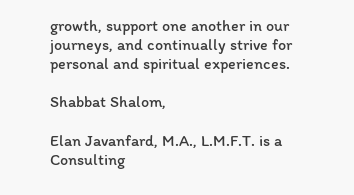growth, support one another in our journeys, and continually strive for personal and spiritual experiences.

Shabbat Shalom,

Elan Javanfard, M.A., L.M.F.T. is a Consulting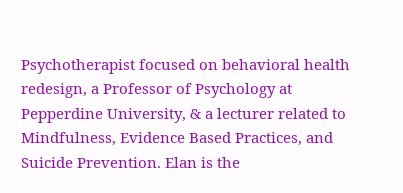Psychotherapist focused on behavioral health redesign, a Professor of Psychology at Pepperdine University, & a lecturer related to Mindfulness, Evidence Based Practices, and Suicide Prevention. Elan is the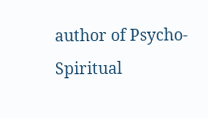author of Psycho-Spiritual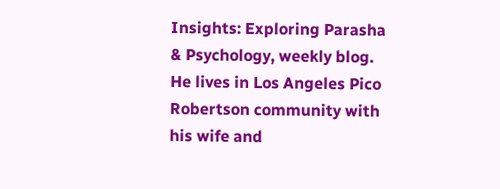Insights: Exploring Parasha & Psychology, weekly blog.  He lives in Los Angeles Pico Robertson community with his wife and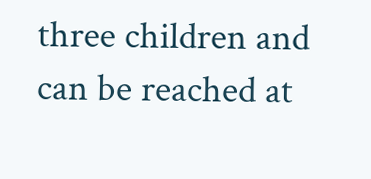three children and can be reached at